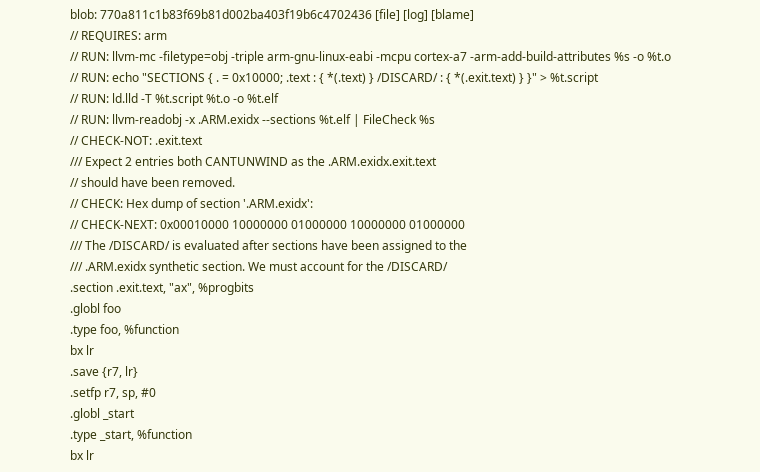blob: 770a811c1b83f69b81d002ba403f19b6c4702436 [file] [log] [blame]
// REQUIRES: arm
// RUN: llvm-mc -filetype=obj -triple arm-gnu-linux-eabi -mcpu cortex-a7 -arm-add-build-attributes %s -o %t.o
// RUN: echo "SECTIONS { . = 0x10000; .text : { *(.text) } /DISCARD/ : { *(.exit.text) } }" > %t.script
// RUN: ld.lld -T %t.script %t.o -o %t.elf
// RUN: llvm-readobj -x .ARM.exidx --sections %t.elf | FileCheck %s
// CHECK-NOT: .exit.text
/// Expect 2 entries both CANTUNWIND as the .ARM.exidx.exit.text
// should have been removed.
// CHECK: Hex dump of section '.ARM.exidx':
// CHECK-NEXT: 0x00010000 10000000 01000000 10000000 01000000
/// The /DISCARD/ is evaluated after sections have been assigned to the
/// .ARM.exidx synthetic section. We must account for the /DISCARD/
.section .exit.text, "ax", %progbits
.globl foo
.type foo, %function
bx lr
.save {r7, lr}
.setfp r7, sp, #0
.globl _start
.type _start, %function
bx lr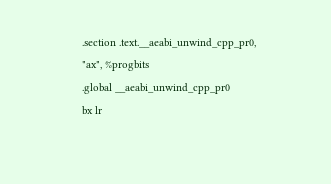.section .text.__aeabi_unwind_cpp_pr0, "ax", %progbits
.global __aeabi_unwind_cpp_pr0
bx lr